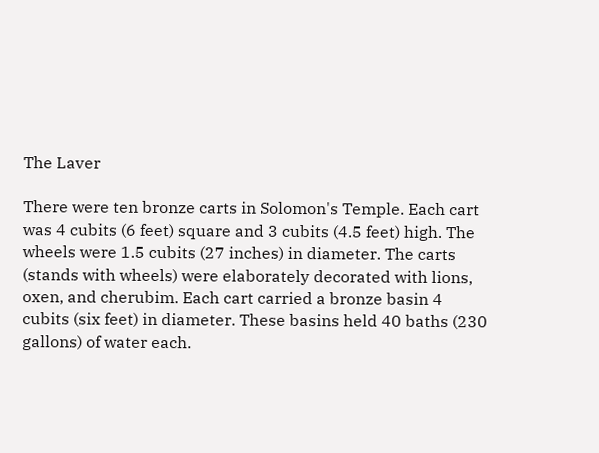The Laver

There were ten bronze carts in Solomon's Temple. Each cart was 4 cubits (6 feet) square and 3 cubits (4.5 feet) high. The wheels were 1.5 cubits (27 inches) in diameter. The carts (stands with wheels) were elaborately decorated with lions, oxen, and cherubim. Each cart carried a bronze basin 4 cubits (six feet) in diameter. These basins held 40 baths (230 gallons) of water each.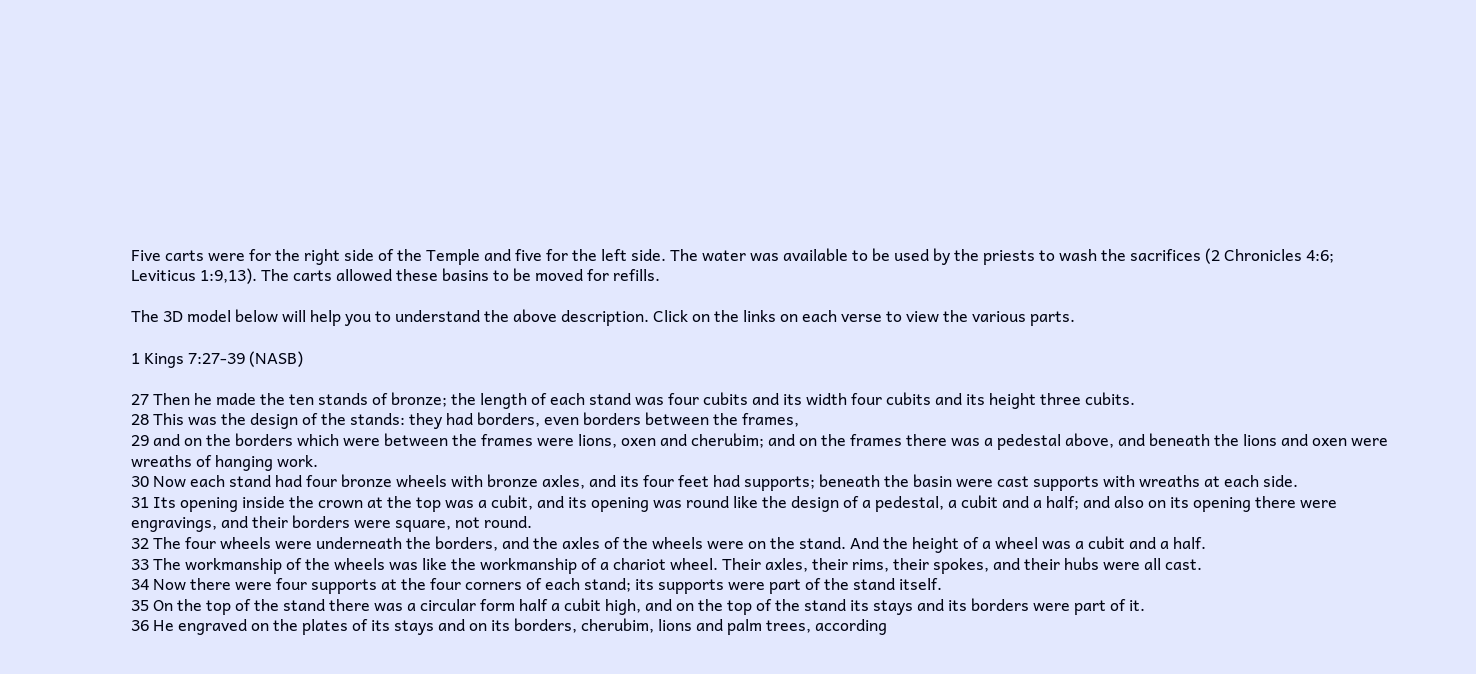Five carts were for the right side of the Temple and five for the left side. The water was available to be used by the priests to wash the sacrifices (2 Chronicles 4:6; Leviticus 1:9,13). The carts allowed these basins to be moved for refills.

The 3D model below will help you to understand the above description. Click on the links on each verse to view the various parts.

1 Kings 7:27-39 (NASB)

27 Then he made the ten stands of bronze; the length of each stand was four cubits and its width four cubits and its height three cubits.
28 This was the design of the stands: they had borders, even borders between the frames,
29 and on the borders which were between the frames were lions, oxen and cherubim; and on the frames there was a pedestal above, and beneath the lions and oxen were wreaths of hanging work.
30 Now each stand had four bronze wheels with bronze axles, and its four feet had supports; beneath the basin were cast supports with wreaths at each side.
31 Its opening inside the crown at the top was a cubit, and its opening was round like the design of a pedestal, a cubit and a half; and also on its opening there were engravings, and their borders were square, not round.
32 The four wheels were underneath the borders, and the axles of the wheels were on the stand. And the height of a wheel was a cubit and a half.
33 The workmanship of the wheels was like the workmanship of a chariot wheel. Their axles, their rims, their spokes, and their hubs were all cast.
34 Now there were four supports at the four corners of each stand; its supports were part of the stand itself.
35 On the top of the stand there was a circular form half a cubit high, and on the top of the stand its stays and its borders were part of it.
36 He engraved on the plates of its stays and on its borders, cherubim, lions and palm trees, according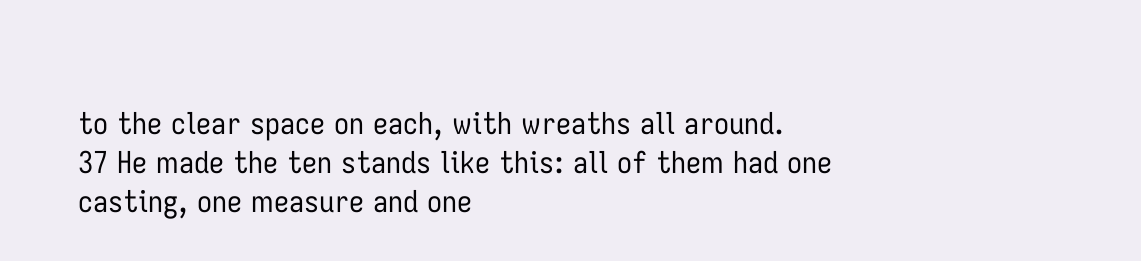to the clear space on each, with wreaths all around.
37 He made the ten stands like this: all of them had one casting, one measure and one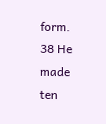form.
38 He made ten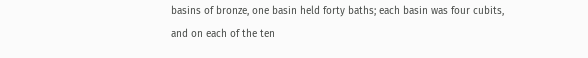basins of bronze, one basin held forty baths; each basin was four cubits, and on each of the ten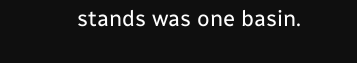stands was one basin.